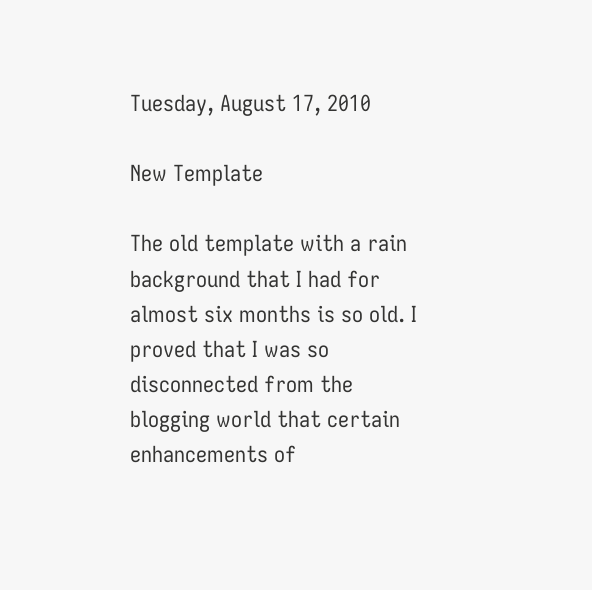Tuesday, August 17, 2010

New Template

The old template with a rain background that I had for almost six months is so old. I proved that I was so disconnected from the blogging world that certain enhancements of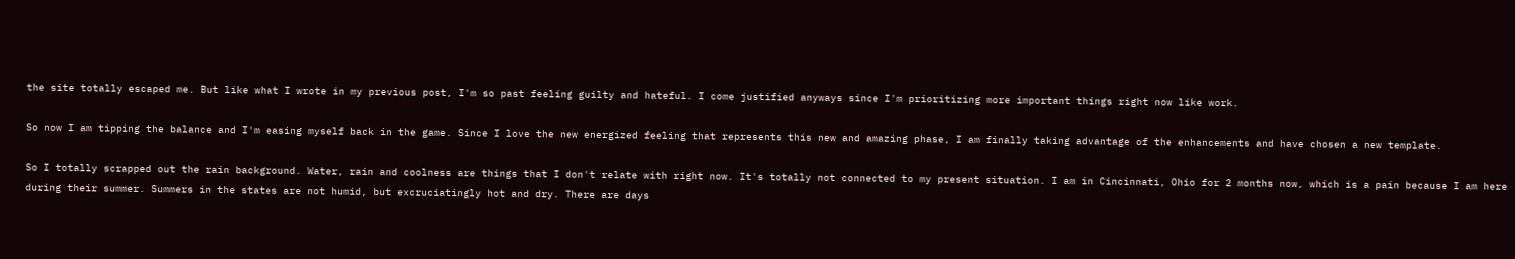the site totally escaped me. But like what I wrote in my previous post, I'm so past feeling guilty and hateful. I come justified anyways since I'm prioritizing more important things right now like work.

So now I am tipping the balance and I'm easing myself back in the game. Since I love the new energized feeling that represents this new and amazing phase, I am finally taking advantage of the enhancements and have chosen a new template.

So I totally scrapped out the rain background. Water, rain and coolness are things that I don't relate with right now. It's totally not connected to my present situation. I am in Cincinnati, Ohio for 2 months now, which is a pain because I am here during their summer. Summers in the states are not humid, but excruciatingly hot and dry. There are days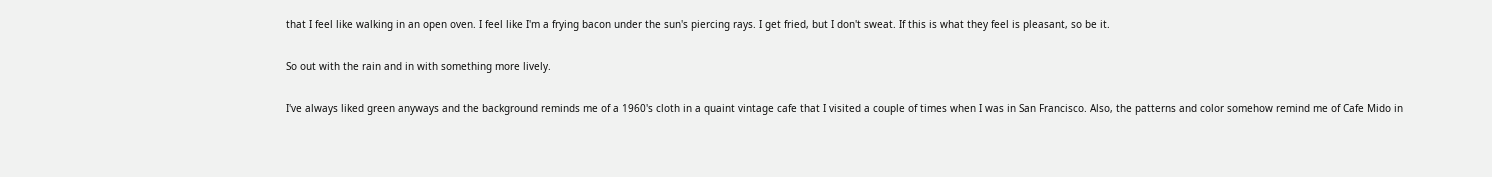that I feel like walking in an open oven. I feel like I'm a frying bacon under the sun's piercing rays. I get fried, but I don't sweat. If this is what they feel is pleasant, so be it.

So out with the rain and in with something more lively.

I've always liked green anyways and the background reminds me of a 1960's cloth in a quaint vintage cafe that I visited a couple of times when I was in San Francisco. Also, the patterns and color somehow remind me of Cafe Mido in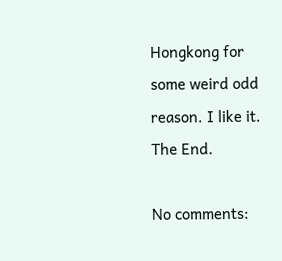Hongkong for some weird odd reason. I like it. The End.

No comments: